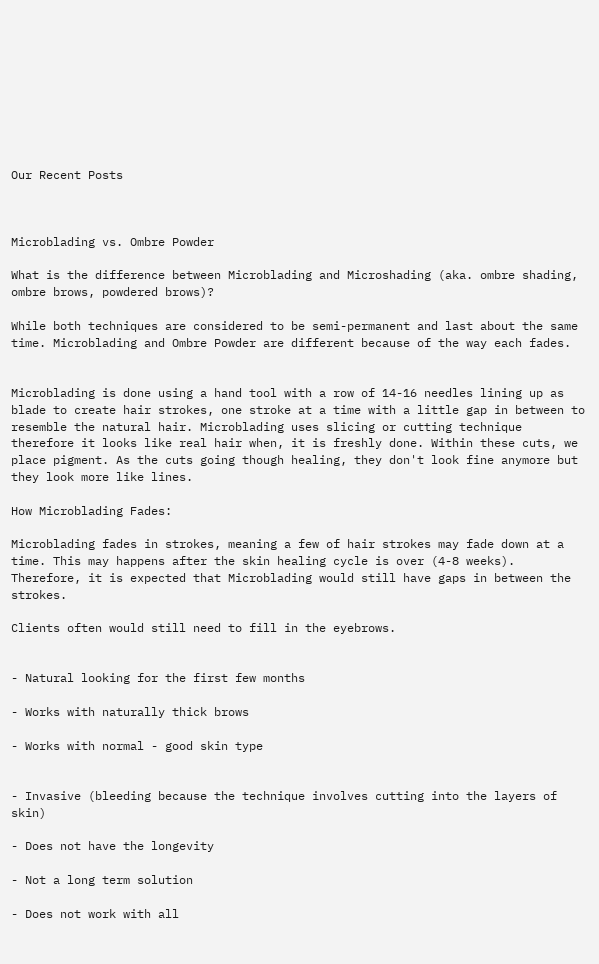Our Recent Posts



Microblading vs. Ombre Powder

What is the difference between Microblading and Microshading (aka. ombre shading, ombre brows, powdered brows)?

While both techniques are considered to be semi-permanent and last about the same time. Microblading and Ombre Powder are different because of the way each fades.


Microblading is done using a hand tool with a row of 14-16 needles lining up as blade to create hair strokes, one stroke at a time with a little gap in between to resemble the natural hair. Microblading uses slicing or cutting technique therefore it looks like real hair when, it is freshly done. Within these cuts, we place pigment. As the cuts going though healing, they don't look fine anymore but they look more like lines.

How Microblading Fades:

Microblading fades in strokes, meaning a few of hair strokes may fade down at a time. This may happens after the skin healing cycle is over (4-8 weeks). Therefore, it is expected that Microblading would still have gaps in between the strokes.

Clients often would still need to fill in the eyebrows.


- Natural looking for the first few months

- Works with naturally thick brows

- Works with normal - good skin type


- Invasive (bleeding because the technique involves cutting into the layers of skin)

- Does not have the longevity

- Not a long term solution

- Does not work with all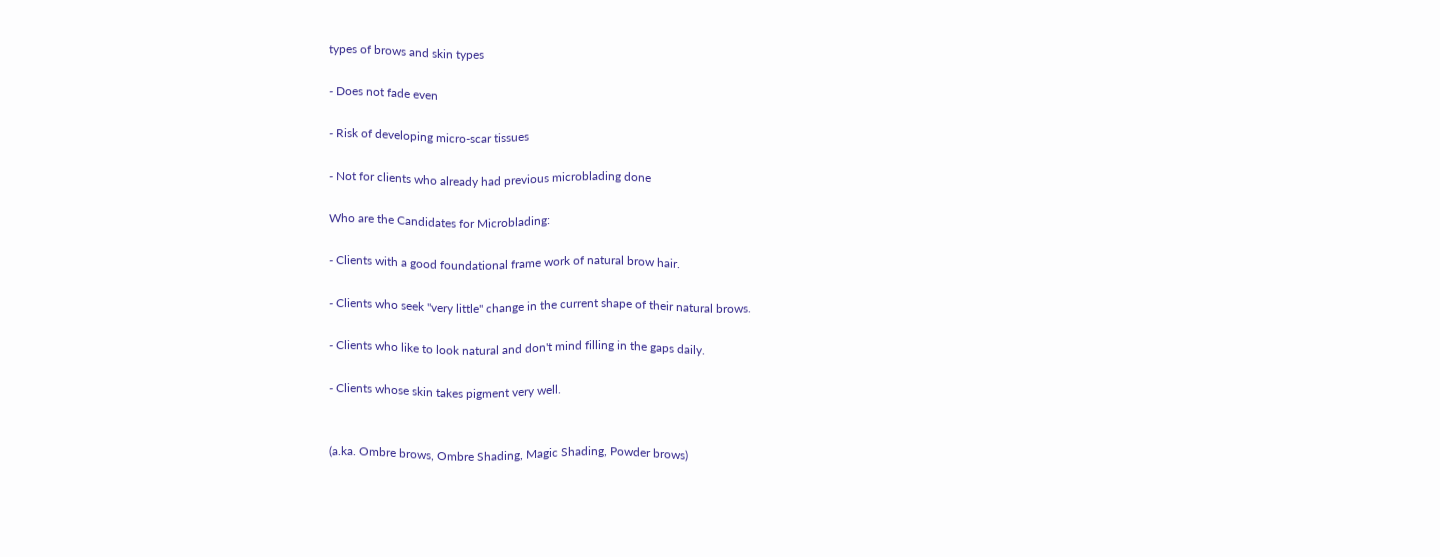types of brows and skin types

- Does not fade even

- Risk of developing micro-scar tissues

- Not for clients who already had previous microblading done

Who are the Candidates for Microblading:

- Clients with a good foundational frame work of natural brow hair.

- Clients who seek "very little" change in the current shape of their natural brows.

- Clients who like to look natural and don't mind filling in the gaps daily.

- Clients whose skin takes pigment very well.


(a.ka. Ombre brows, Ombre Shading, Magic Shading, Powder brows)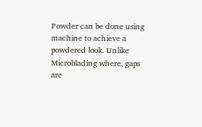Powder can be done using machine to achieve a powdered look. Unlike Microblading where, gaps are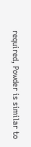required, Powder is similar to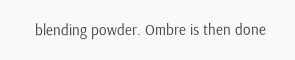blending powder. Ombre is then done